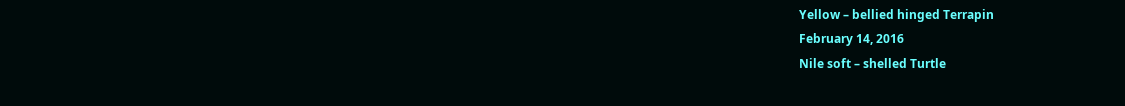Yellow – bellied hinged Terrapin
February 14, 2016
Nile soft – shelled Turtle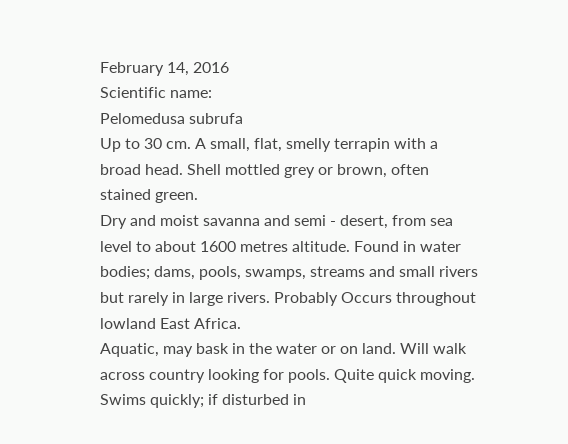February 14, 2016
Scientific name:
Pelomedusa subrufa
Up to 30 cm. A small, flat, smelly terrapin with a broad head. Shell mottled grey or brown, often stained green.
Dry and moist savanna and semi - desert, from sea level to about 1600 metres altitude. Found in water bodies; dams, pools, swamps, streams and small rivers but rarely in large rivers. Probably Occurs throughout lowland East Africa.
Aquatic, may bask in the water or on land. Will walk across country looking for pools. Quite quick moving. Swims quickly; if disturbed in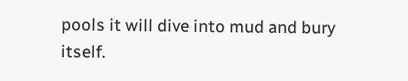pools it will dive into mud and bury itself.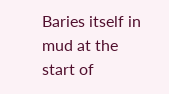Baries itself in mud at the start of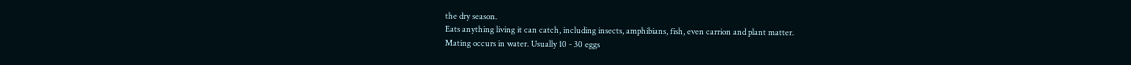the dry season.
Eats anything living it can catch, including insects, amphibians, fish, even carrion and plant matter.
Mating occurs in water. Usually 10 - 30 eggs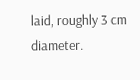laid, roughly 3 cm diameter.